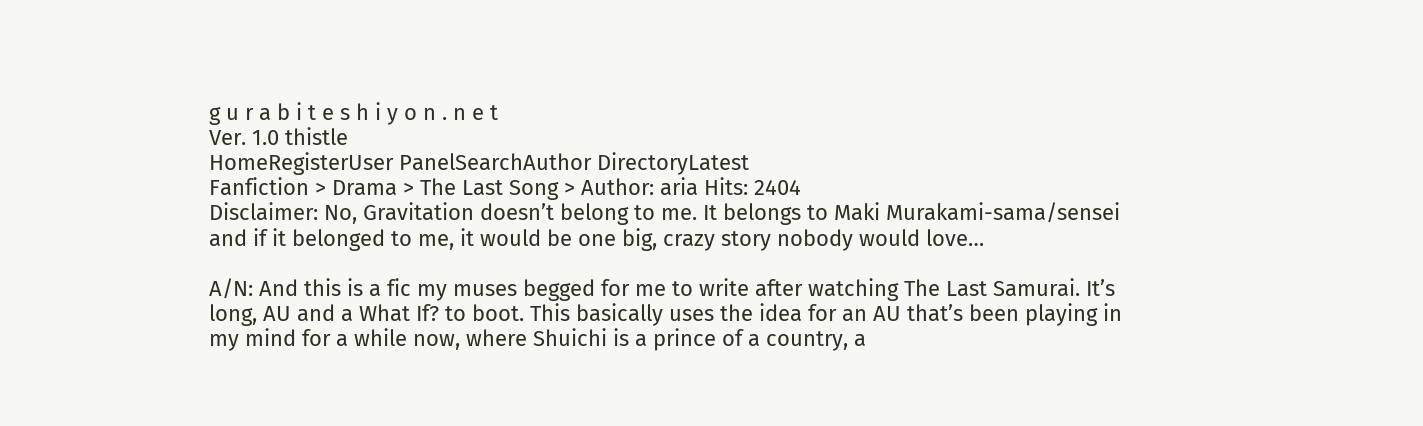g u r a b i t e s h i y o n . n e t
Ver. 1.0 thistle
HomeRegisterUser PanelSearchAuthor DirectoryLatest
Fanfiction > Drama > The Last Song > Author: aria Hits: 2404
Disclaimer: No, Gravitation doesn’t belong to me. It belongs to Maki Murakami-sama/sensei and if it belonged to me, it would be one big, crazy story nobody would love…

A/N: And this is a fic my muses begged for me to write after watching The Last Samurai. It’s long, AU and a What If? to boot. This basically uses the idea for an AU that’s been playing in my mind for a while now, where Shuichi is a prince of a country, a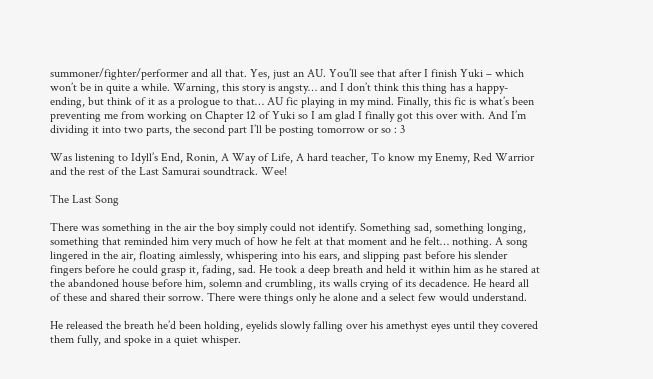summoner/fighter/performer and all that. Yes, just an AU. You’ll see that after I finish Yuki – which won’t be in quite a while. Warning, this story is angsty… and I don’t think this thing has a happy-ending, but think of it as a prologue to that… AU fic playing in my mind. Finally, this fic is what’s been preventing me from working on Chapter 12 of Yuki so I am glad I finally got this over with. And I’m dividing it into two parts, the second part I’ll be posting tomorrow or so : 3

Was listening to Idyll’s End, Ronin, A Way of Life, A hard teacher, To know my Enemy, Red Warrior and the rest of the Last Samurai soundtrack. Wee!

The Last Song

There was something in the air the boy simply could not identify. Something sad, something longing, something that reminded him very much of how he felt at that moment and he felt… nothing. A song lingered in the air, floating aimlessly, whispering into his ears, and slipping past before his slender fingers before he could grasp it, fading, sad. He took a deep breath and held it within him as he stared at the abandoned house before him, solemn and crumbling, its walls crying of its decadence. He heard all of these and shared their sorrow. There were things only he alone and a select few would understand.

He released the breath he’d been holding, eyelids slowly falling over his amethyst eyes until they covered them fully, and spoke in a quiet whisper.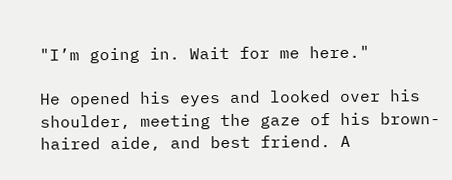"I’m going in. Wait for me here."

He opened his eyes and looked over his shoulder, meeting the gaze of his brown-haired aide, and best friend. A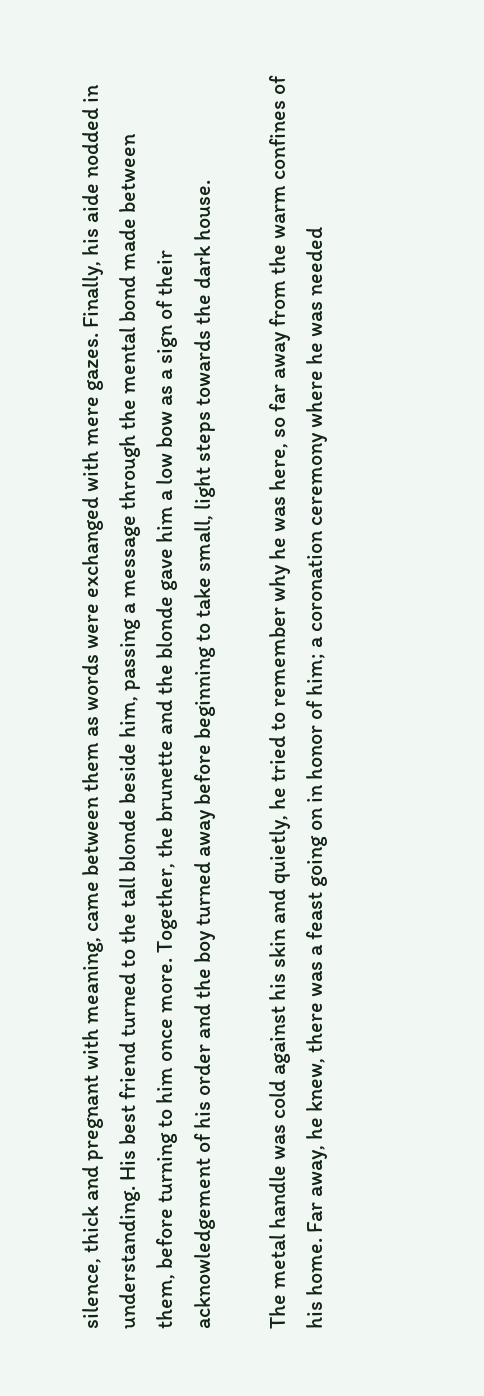silence, thick and pregnant with meaning, came between them as words were exchanged with mere gazes. Finally, his aide nodded in understanding. His best friend turned to the tall blonde beside him, passing a message through the mental bond made between them, before turning to him once more. Together, the brunette and the blonde gave him a low bow as a sign of their acknowledgement of his order and the boy turned away before beginning to take small, light steps towards the dark house.

The metal handle was cold against his skin and quietly, he tried to remember why he was here, so far away from the warm confines of his home. Far away, he knew, there was a feast going on in honor of him; a coronation ceremony where he was needed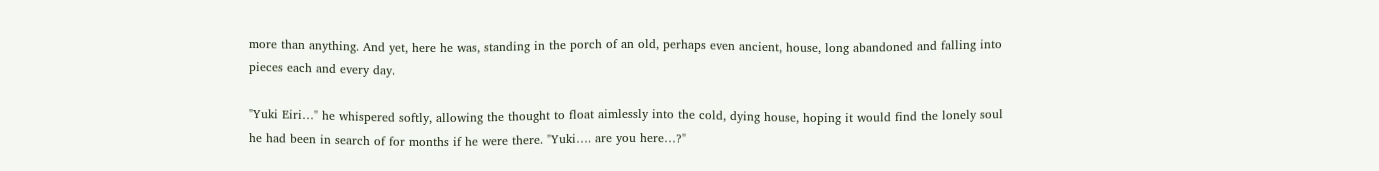more than anything. And yet, here he was, standing in the porch of an old, perhaps even ancient, house, long abandoned and falling into pieces each and every day.

"Yuki Eiri…" he whispered softly, allowing the thought to float aimlessly into the cold, dying house, hoping it would find the lonely soul he had been in search of for months if he were there. "Yuki…. are you here…?"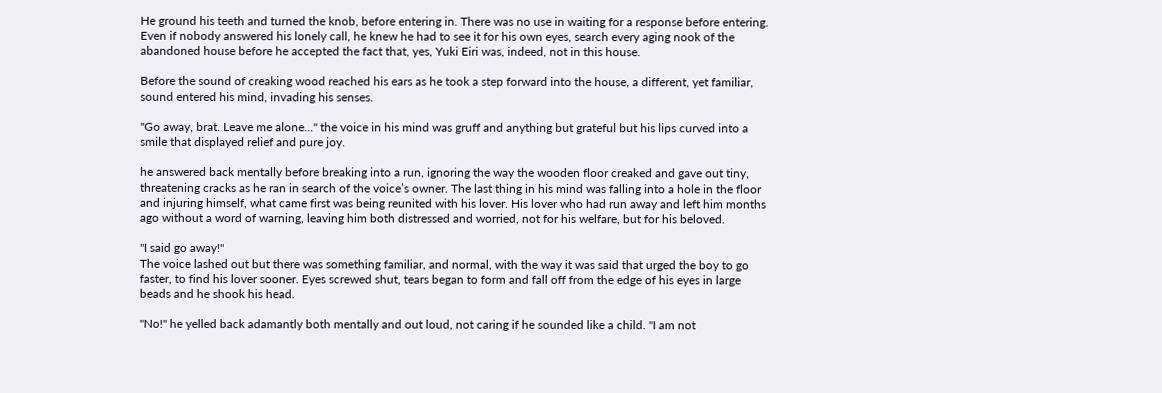He ground his teeth and turned the knob, before entering in. There was no use in waiting for a response before entering. Even if nobody answered his lonely call, he knew he had to see it for his own eyes, search every aging nook of the abandoned house before he accepted the fact that, yes, Yuki Eiri was, indeed, not in this house.

Before the sound of creaking wood reached his ears as he took a step forward into the house, a different, yet familiar, sound entered his mind, invading his senses.

"Go away, brat. Leave me alone…" the voice in his mind was gruff and anything but grateful but his lips curved into a smile that displayed relief and pure joy.

he answered back mentally before breaking into a run, ignoring the way the wooden floor creaked and gave out tiny, threatening cracks as he ran in search of the voice’s owner. The last thing in his mind was falling into a hole in the floor and injuring himself, what came first was being reunited with his lover. His lover who had run away and left him months ago without a word of warning, leaving him both distressed and worried, not for his welfare, but for his beloved.

"I said go away!"
The voice lashed out but there was something familiar, and normal, with the way it was said that urged the boy to go faster, to find his lover sooner. Eyes screwed shut, tears began to form and fall off from the edge of his eyes in large beads and he shook his head.

"No!" he yelled back adamantly both mentally and out loud, not caring if he sounded like a child. "I am not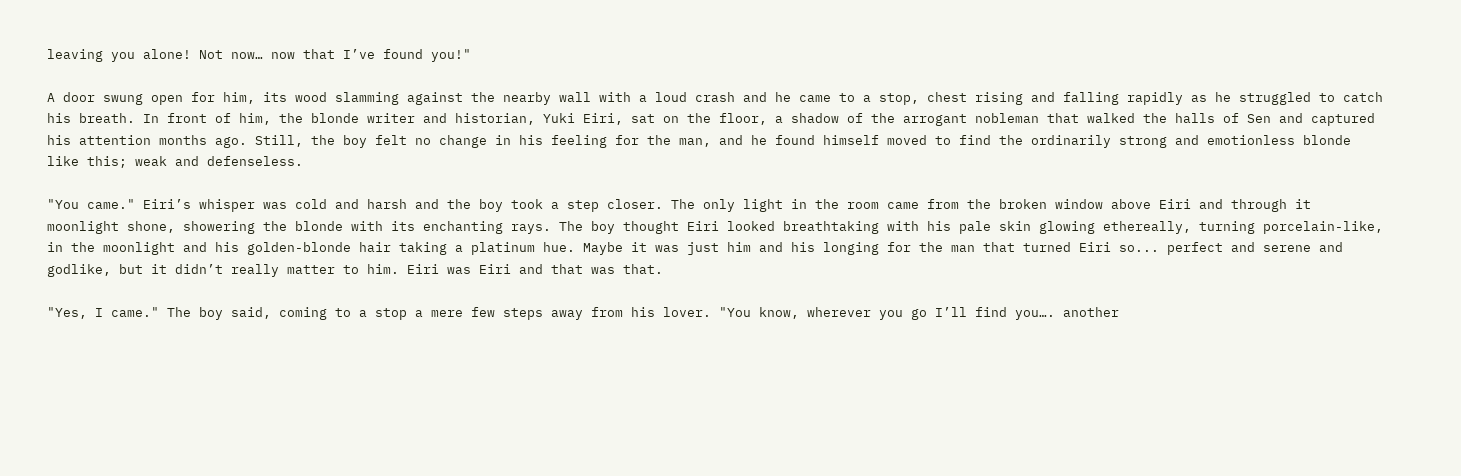leaving you alone! Not now… now that I’ve found you!"

A door swung open for him, its wood slamming against the nearby wall with a loud crash and he came to a stop, chest rising and falling rapidly as he struggled to catch his breath. In front of him, the blonde writer and historian, Yuki Eiri, sat on the floor, a shadow of the arrogant nobleman that walked the halls of Sen and captured his attention months ago. Still, the boy felt no change in his feeling for the man, and he found himself moved to find the ordinarily strong and emotionless blonde like this; weak and defenseless.

"You came." Eiri’s whisper was cold and harsh and the boy took a step closer. The only light in the room came from the broken window above Eiri and through it moonlight shone, showering the blonde with its enchanting rays. The boy thought Eiri looked breathtaking with his pale skin glowing ethereally, turning porcelain-like, in the moonlight and his golden-blonde hair taking a platinum hue. Maybe it was just him and his longing for the man that turned Eiri so... perfect and serene and godlike, but it didn’t really matter to him. Eiri was Eiri and that was that.

"Yes, I came." The boy said, coming to a stop a mere few steps away from his lover. "You know, wherever you go I’ll find you…. another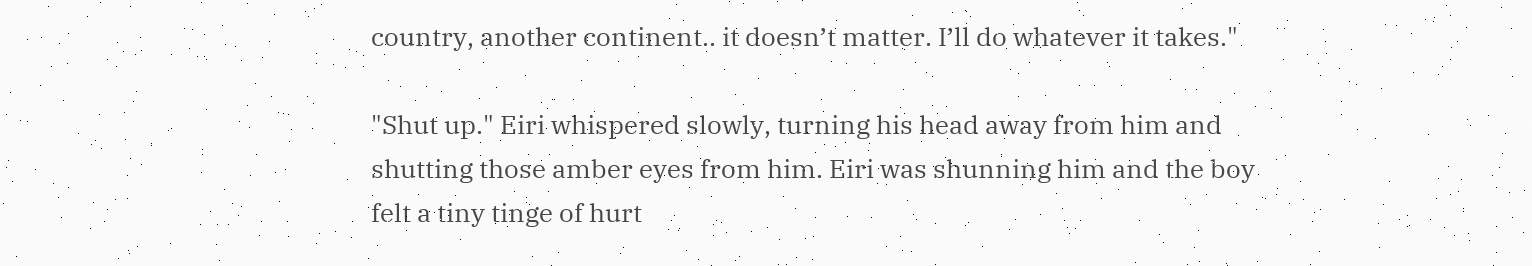country, another continent.. it doesn’t matter. I’ll do whatever it takes."

"Shut up." Eiri whispered slowly, turning his head away from him and shutting those amber eyes from him. Eiri was shunning him and the boy felt a tiny tinge of hurt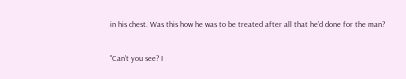in his chest. Was this how he was to be treated after all that he’d done for the man?

"Can’t you see? I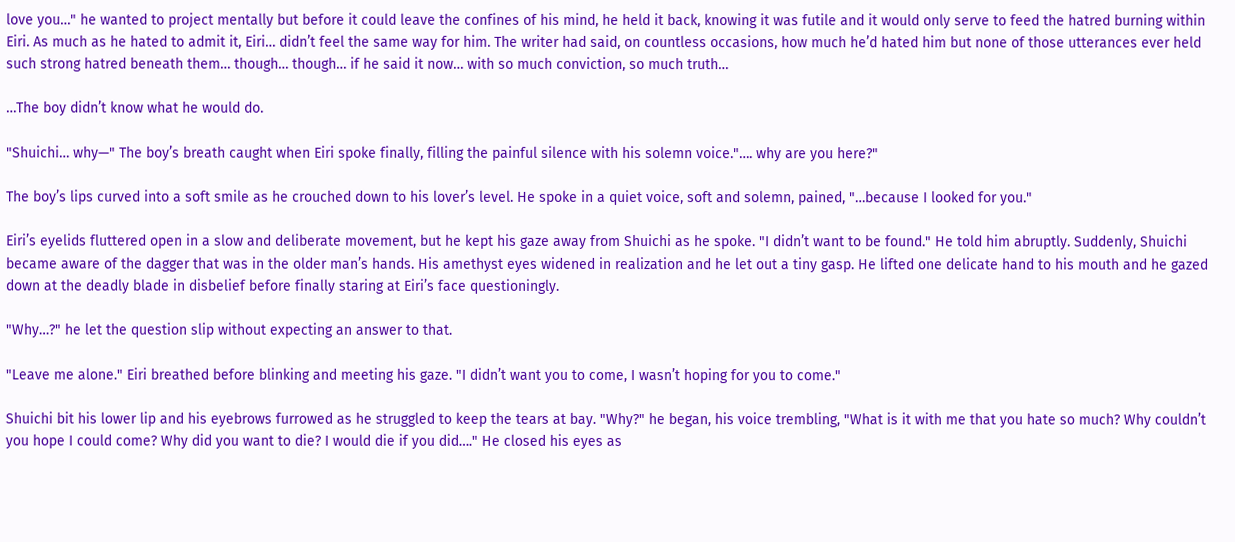love you…" he wanted to project mentally but before it could leave the confines of his mind, he held it back, knowing it was futile and it would only serve to feed the hatred burning within Eiri. As much as he hated to admit it, Eiri… didn’t feel the same way for him. The writer had said, on countless occasions, how much he’d hated him but none of those utterances ever held such strong hatred beneath them… though… though… if he said it now… with so much conviction, so much truth…

…The boy didn’t know what he would do.

"Shuichi… why—" The boy’s breath caught when Eiri spoke finally, filling the painful silence with his solemn voice."…. why are you here?"

The boy’s lips curved into a soft smile as he crouched down to his lover’s level. He spoke in a quiet voice, soft and solemn, pained, "…because I looked for you."

Eiri’s eyelids fluttered open in a slow and deliberate movement, but he kept his gaze away from Shuichi as he spoke. "I didn’t want to be found." He told him abruptly. Suddenly, Shuichi became aware of the dagger that was in the older man’s hands. His amethyst eyes widened in realization and he let out a tiny gasp. He lifted one delicate hand to his mouth and he gazed down at the deadly blade in disbelief before finally staring at Eiri’s face questioningly.

"Why…?" he let the question slip without expecting an answer to that.

"Leave me alone." Eiri breathed before blinking and meeting his gaze. "I didn’t want you to come, I wasn’t hoping for you to come."

Shuichi bit his lower lip and his eyebrows furrowed as he struggled to keep the tears at bay. "Why?" he began, his voice trembling, "What is it with me that you hate so much? Why couldn’t you hope I could come? Why did you want to die? I would die if you did…." He closed his eyes as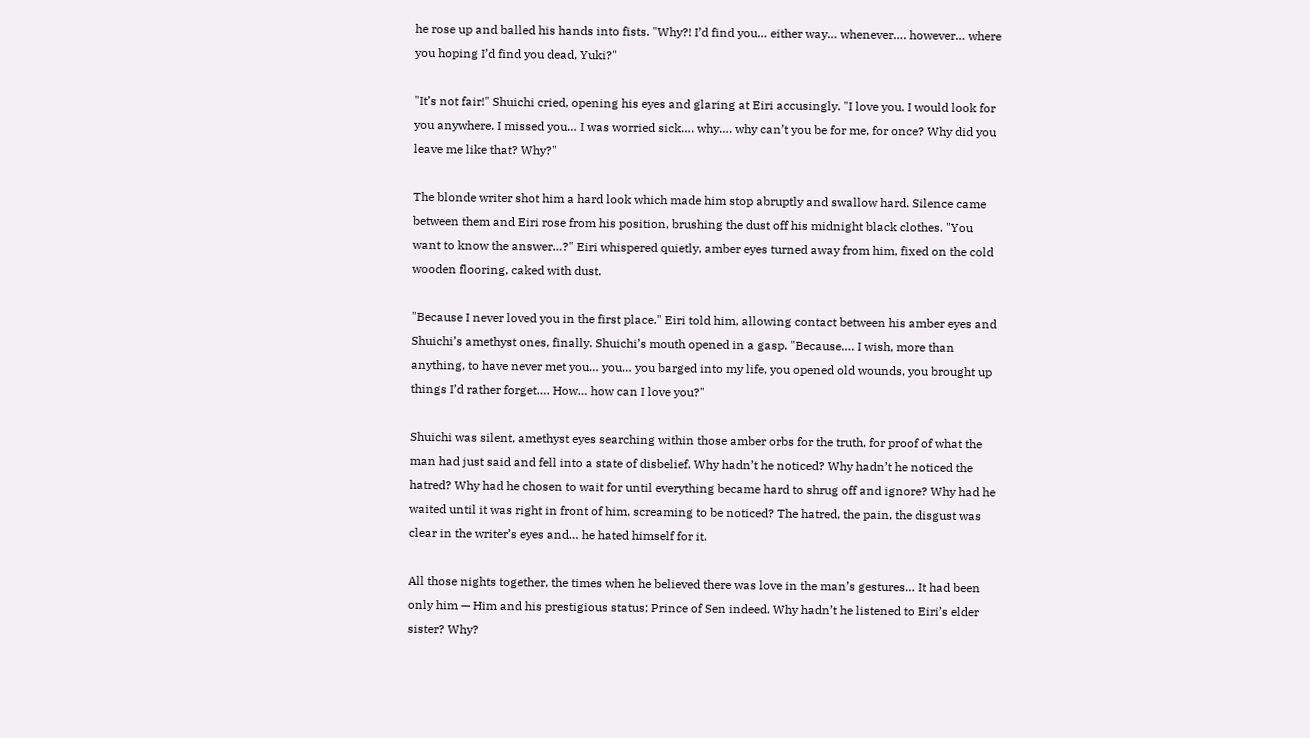he rose up and balled his hands into fists. "Why?! I’d find you… either way… whenever…. however… where you hoping I’d find you dead, Yuki?"

"It’s not fair!" Shuichi cried, opening his eyes and glaring at Eiri accusingly. "I love you. I would look for you anywhere. I missed you… I was worried sick…. why…. why can’t you be for me, for once? Why did you leave me like that? Why?"

The blonde writer shot him a hard look which made him stop abruptly and swallow hard. Silence came between them and Eiri rose from his position, brushing the dust off his midnight black clothes. "You want to know the answer…?" Eiri whispered quietly, amber eyes turned away from him, fixed on the cold wooden flooring, caked with dust.

"Because I never loved you in the first place." Eiri told him, allowing contact between his amber eyes and Shuichi’s amethyst ones, finally. Shuichi’s mouth opened in a gasp. "Because…. I wish, more than anything, to have never met you… you… you barged into my life, you opened old wounds, you brought up things I’d rather forget…. How… how can I love you?"

Shuichi was silent, amethyst eyes searching within those amber orbs for the truth, for proof of what the man had just said and fell into a state of disbelief. Why hadn’t he noticed? Why hadn’t he noticed the hatred? Why had he chosen to wait for until everything became hard to shrug off and ignore? Why had he waited until it was right in front of him, screaming to be noticed? The hatred, the pain, the disgust was clear in the writer’s eyes and… he hated himself for it.

All those nights together, the times when he believed there was love in the man’s gestures… It had been only him — Him and his prestigious status; Prince of Sen indeed. Why hadn’t he listened to Eiri’s elder sister? Why?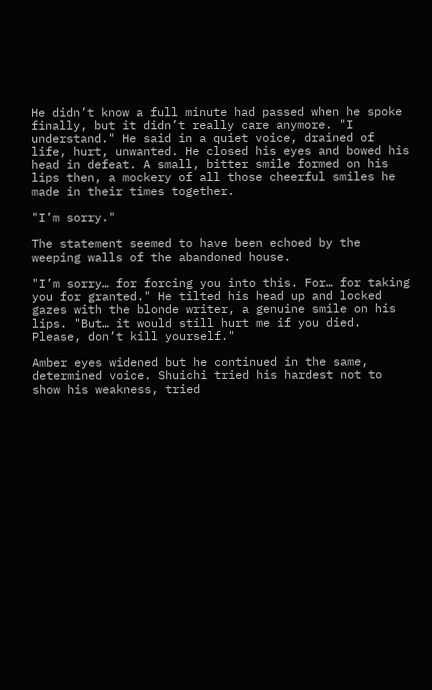He didn’t know a full minute had passed when he spoke finally, but it didn’t really care anymore. "I understand." He said in a quiet voice, drained of life, hurt, unwanted. He closed his eyes and bowed his head in defeat. A small, bitter smile formed on his lips then, a mockery of all those cheerful smiles he made in their times together.

"I’m sorry."

The statement seemed to have been echoed by the weeping walls of the abandoned house.

"I’m sorry… for forcing you into this. For… for taking you for granted." He tilted his head up and locked gazes with the blonde writer, a genuine smile on his lips. "But… it would still hurt me if you died. Please, don’t kill yourself."

Amber eyes widened but he continued in the same, determined voice. Shuichi tried his hardest not to show his weakness, tried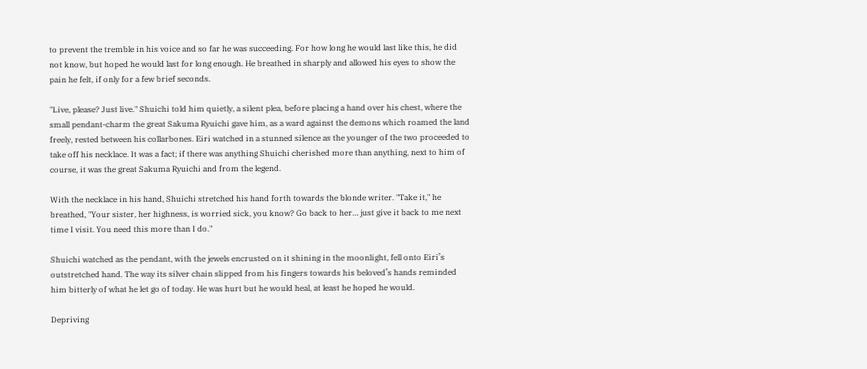to prevent the tremble in his voice and so far he was succeeding. For how long he would last like this, he did not know, but hoped he would last for long enough. He breathed in sharply and allowed his eyes to show the pain he felt, if only for a few brief seconds.

"Live, please? Just live." Shuichi told him quietly, a silent plea, before placing a hand over his chest, where the small pendant-charm the great Sakuma Ryuichi gave him, as a ward against the demons which roamed the land freely, rested between his collarbones. Eiri watched in a stunned silence as the younger of the two proceeded to take off his necklace. It was a fact; if there was anything Shuichi cherished more than anything, next to him of course, it was the great Sakuma Ryuichi and from the legend.

With the necklace in his hand, Shuichi stretched his hand forth towards the blonde writer. "Take it," he breathed, "Your sister, her highness, is worried sick, you know? Go back to her… just give it back to me next time I visit. You need this more than I do."

Shuichi watched as the pendant, with the jewels encrusted on it shining in the moonlight, fell onto Eiri’s outstretched hand. The way its silver chain slipped from his fingers towards his beloved’s hands reminded him bitterly of what he let go of today. He was hurt but he would heal, at least he hoped he would.

Depriving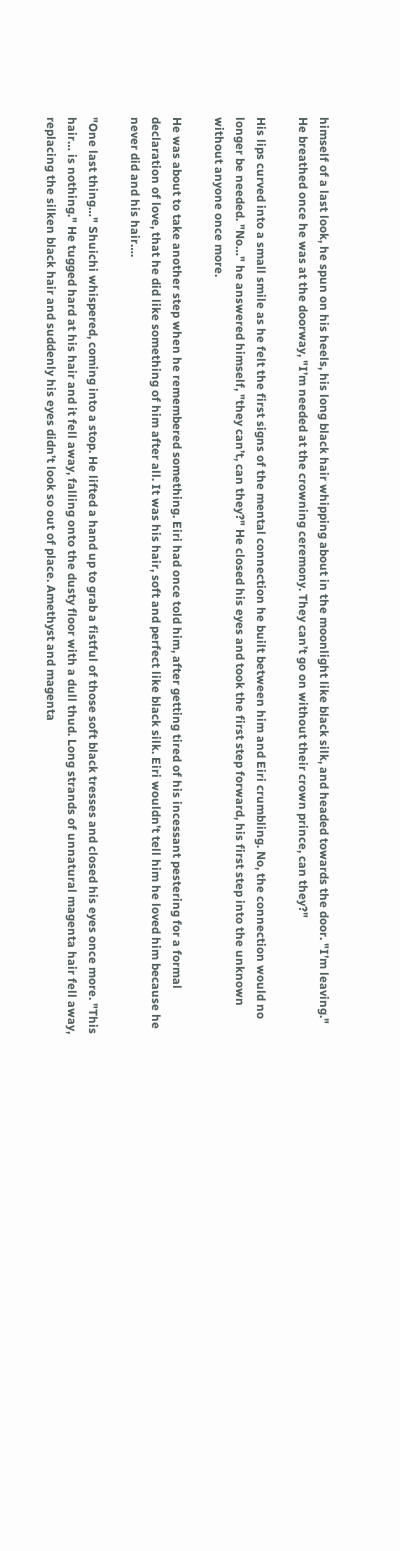himself of a last look, he spun on his heels, his long black hair whipping about in the moonlight like black silk, and headed towards the door. "I’m leaving." He breathed once he was at the doorway, "I’m needed at the crowning ceremony. They can’t go on without their crown prince, can they?"

His lips curved into a small smile as he felt the first signs of the mental connection he built between him and Eiri crumbling. No, the connection would no longer be needed. "No…" he answered himself, "they can’t, can they?" He closed his eyes and took the first step forward, his first step into the unknown without anyone once more.

He was about to take another step when he remembered something. Eiri had once told him, after getting tired of his incessant pestering for a formal declaration of love, that he did like something of him after all. It was his hair, soft and perfect like black silk. Eiri wouldn’t tell him he loved him because he never did and his hair….

"One last thing…" Shuichi whispered, coming into a stop. He lifted a hand up to grab a fistful of those soft black tresses and closed his eyes once more. "This hair… is nothing." He tugged hard at his hair and it fell away, falling onto the dusty floor with a dull thud. Long strands of unnatural magenta hair fell away, replacing the silken black hair and suddenly his eyes didn’t look so out of place. Amethyst and magenta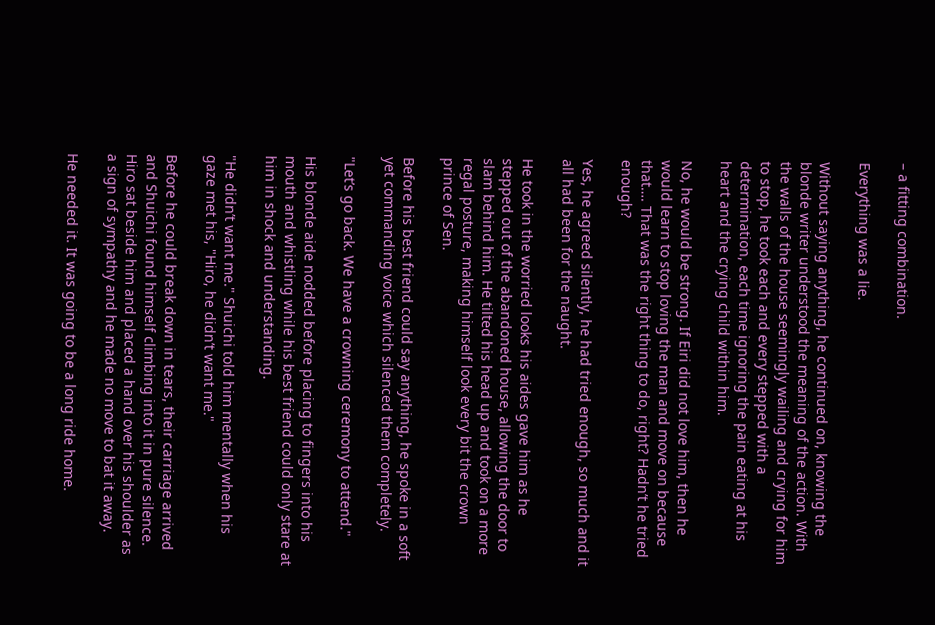– a fitting combination.

Everything was a lie.

Without saying anything, he continued on, knowing the blonde writer understood the meaning of the action. With the walls of the house seemingly wailing and crying for him to stop, he took each and every stepped with a determination, each time ignoring the pain eating at his heart and the crying child within him.

No, he would be strong. If Eiri did not love him, then he would learn to stop loving the man and move on because that…. That was the right thing to do, right? Hadn’t he tried enough?

Yes, he agreed silently, he had tried enough, so much and it all had been for the naught.

He took in the worried looks his aides gave him as he stepped out of the abandoned house, allowing the door to slam behind him. He tilted his head up and took on a more regal posture, making himself look every bit the crown prince of Sen.

Before his best friend could say anything, he spoke in a soft yet commanding voice which silenced them completely.

"Let’s go back. We have a crowning ceremony to attend."

His blonde aide nodded before placing to fingers into his mouth and whistling while his best friend could only stare at him in shock and understanding.

"He didn’t want me." Shuichi told him mentally when his gaze met his, "Hiro, he didn’t want me."

Before he could break down in tears, their carriage arrived and Shuichi found himself climbing into it in pure silence. Hiro sat beside him and placed a hand over his shoulder as a sign of sympathy and he made no move to bat it away.

He needed it. It was going to be a long ride home.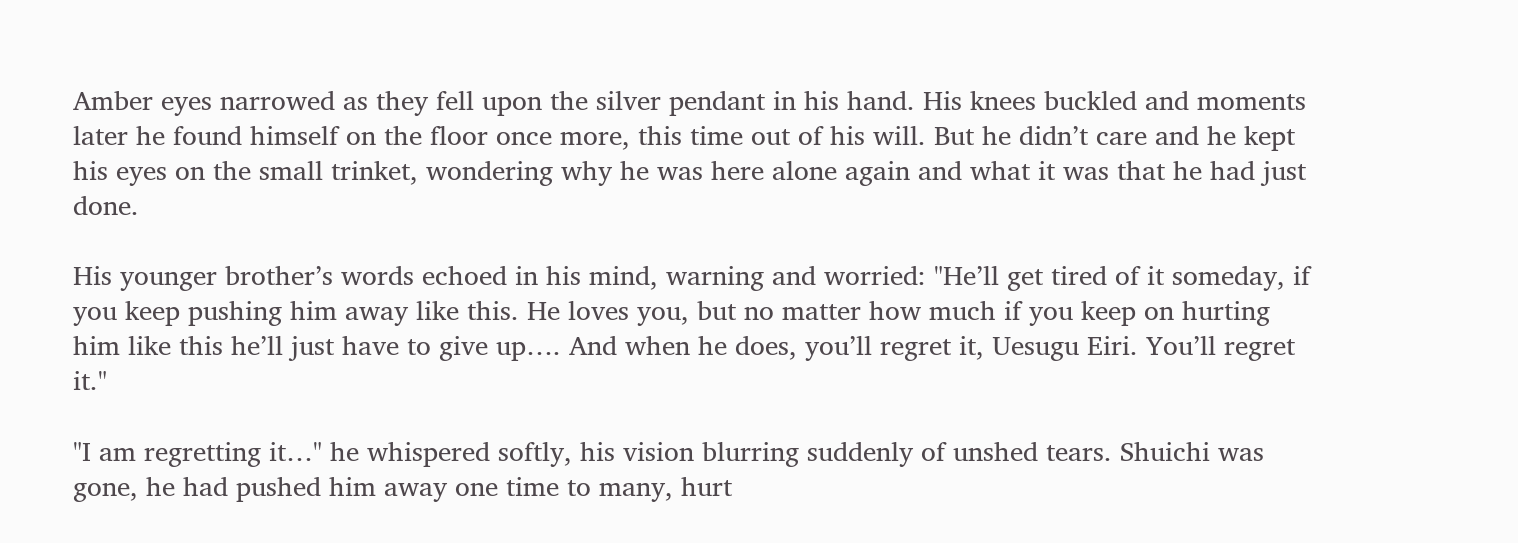Amber eyes narrowed as they fell upon the silver pendant in his hand. His knees buckled and moments later he found himself on the floor once more, this time out of his will. But he didn’t care and he kept his eyes on the small trinket, wondering why he was here alone again and what it was that he had just done.

His younger brother’s words echoed in his mind, warning and worried: "He’ll get tired of it someday, if you keep pushing him away like this. He loves you, but no matter how much if you keep on hurting him like this he’ll just have to give up…. And when he does, you’ll regret it, Uesugu Eiri. You’ll regret it."

"I am regretting it…" he whispered softly, his vision blurring suddenly of unshed tears. Shuichi was gone, he had pushed him away one time to many, hurt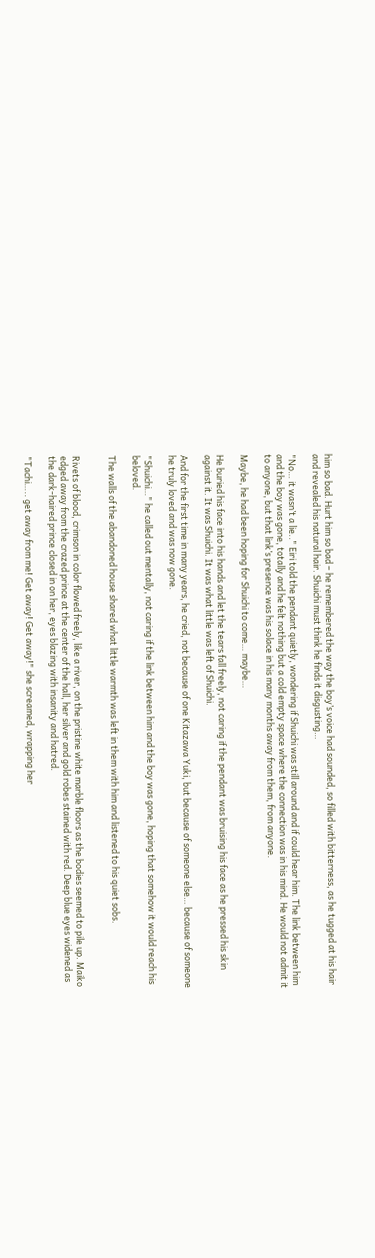him so bad. Hurt him so bad – he remembered the way the boy’s voice had sounded, so filled with bitterness, as he tugged at his hair and revealed his natural hair. Shuichi must think he finds it disgusting…

"No… it wasn’t a lie.." Eiri told the pendant quietly, wondering if Shuichi was still around and if could hear him. The link between him and the boy was gone, totally and he felt nothing but a cold empty space where the connection was in his mind. He would not admit it to anyone, but that link’s presence was his solace in his many months away from them, from anyone.

Maybe, he had been hoping for Shuichi to come… maybe…

He buried his face into his hands and let the tears fall freely, not caring if the pendant was bruising his face as he pressed his skin against it. It was Shuichi. It was what little was left of Shuichi.

And for the first time in many years, he cried, not because of one Kitazawa Yuki, but because of someone else… because of someone he truly loved and was now gone.

"Shuichi…" he called out mentally, not caring if the link between him and the boy was gone, hoping that somehow it would reach his beloved.

The walls of the abandoned house shared what little warmth was left in them with him and listened to his quiet sobs.


Rivets of blood, crimson in color flowed freely, like a river, on the pristine white marble floors as the bodies seemed to pile up. Maiko edged away from the crazed prince at the center of the hall, her silver and gold robes stained with red. Deep blue eyes widened as the dark-haired prince closed in on her, eyes blazing with insanity and hatred.

"Tachi….. get away from me! Get away! Get away!" she screamed, wrapping her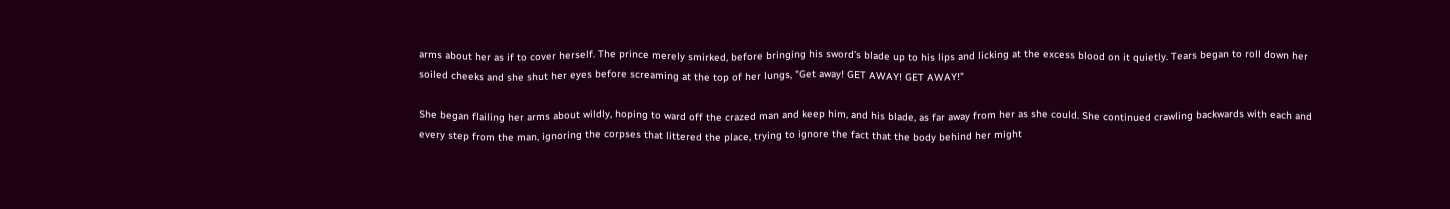arms about her as if to cover herself. The prince merely smirked, before bringing his sword’s blade up to his lips and licking at the excess blood on it quietly. Tears began to roll down her soiled cheeks and she shut her eyes before screaming at the top of her lungs, "Get away! GET AWAY! GET AWAY!"

She began flailing her arms about wildly, hoping to ward off the crazed man and keep him, and his blade, as far away from her as she could. She continued crawling backwards with each and every step from the man, ignoring the corpses that littered the place, trying to ignore the fact that the body behind her might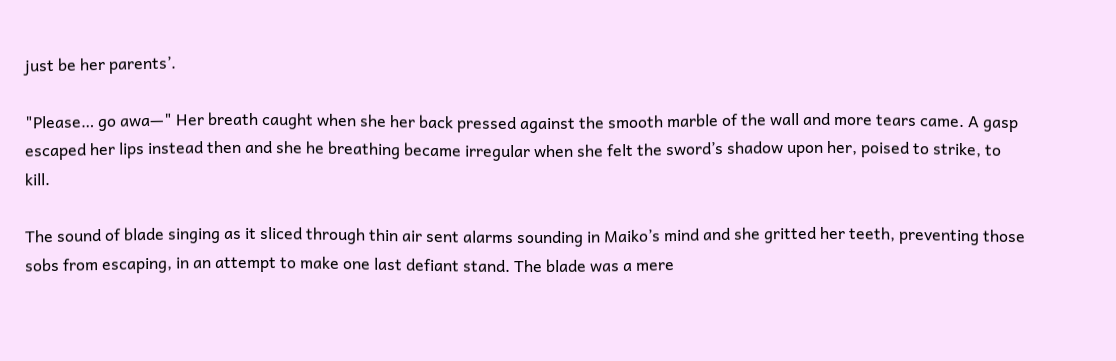just be her parents’.

"Please… go awa—" Her breath caught when she her back pressed against the smooth marble of the wall and more tears came. A gasp escaped her lips instead then and she he breathing became irregular when she felt the sword’s shadow upon her, poised to strike, to kill.

The sound of blade singing as it sliced through thin air sent alarms sounding in Maiko’s mind and she gritted her teeth, preventing those sobs from escaping, in an attempt to make one last defiant stand. The blade was a mere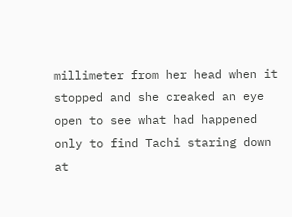millimeter from her head when it stopped and she creaked an eye open to see what had happened only to find Tachi staring down at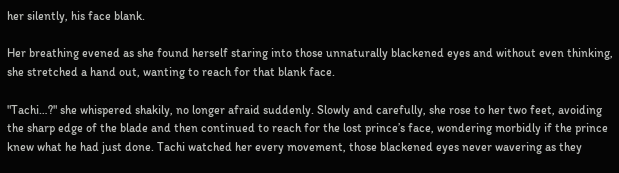her silently, his face blank.

Her breathing evened as she found herself staring into those unnaturally blackened eyes and without even thinking, she stretched a hand out, wanting to reach for that blank face.

"Tachi…?" she whispered shakily, no longer afraid suddenly. Slowly and carefully, she rose to her two feet, avoiding the sharp edge of the blade and then continued to reach for the lost prince’s face, wondering morbidly if the prince knew what he had just done. Tachi watched her every movement, those blackened eyes never wavering as they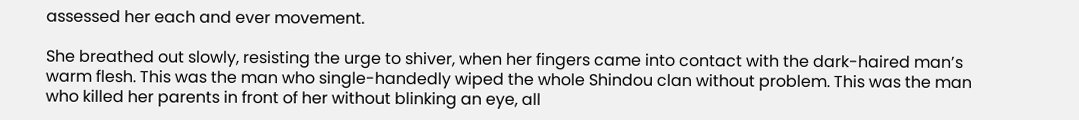assessed her each and ever movement.

She breathed out slowly, resisting the urge to shiver, when her fingers came into contact with the dark-haired man’s warm flesh. This was the man who single-handedly wiped the whole Shindou clan without problem. This was the man who killed her parents in front of her without blinking an eye, all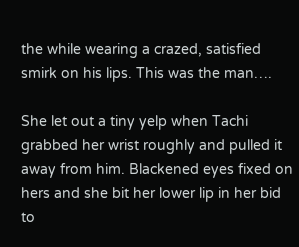the while wearing a crazed, satisfied smirk on his lips. This was the man….

She let out a tiny yelp when Tachi grabbed her wrist roughly and pulled it away from him. Blackened eyes fixed on hers and she bit her lower lip in her bid to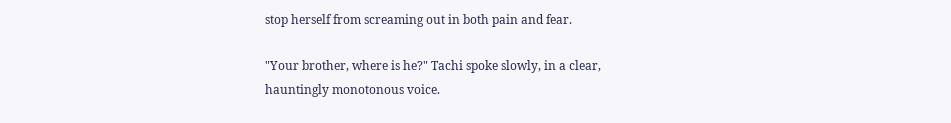stop herself from screaming out in both pain and fear.

"Your brother, where is he?" Tachi spoke slowly, in a clear, hauntingly monotonous voice.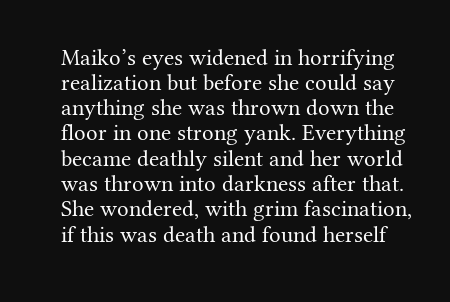Maiko’s eyes widened in horrifying realization but before she could say anything she was thrown down the floor in one strong yank. Everything became deathly silent and her world was thrown into darkness after that. She wondered, with grim fascination, if this was death and found herself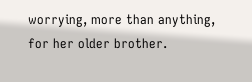worrying, more than anything, for her older brother.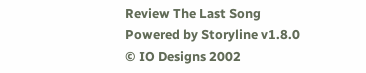Review The Last Song
Powered by Storyline v1.8.0 © IO Designs 2002